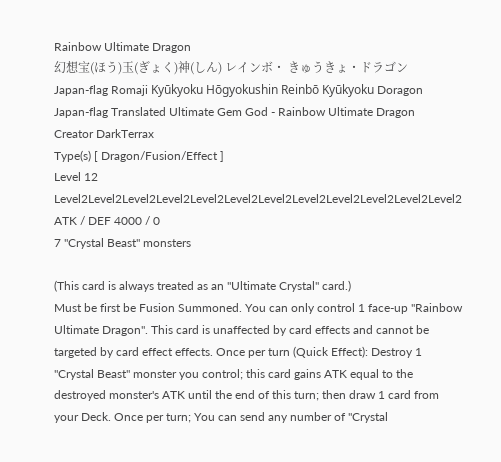Rainbow Ultimate Dragon
幻想宝(ほう)玉(ぎょく)神(しん) レインボ・ きゅうきょ・ドラゴン
Japan-flag Romaji Kyūkyoku Hōgyokushin Reinbō Kyūkyoku Doragon
Japan-flag Translated Ultimate Gem God - Rainbow Ultimate Dragon
Creator DarkTerrax
Type(s) [ Dragon/Fusion/Effect ]
Level 12 Level2Level2Level2Level2Level2Level2Level2Level2Level2Level2Level2Level2
ATK / DEF 4000 / 0
7 "Crystal Beast" monsters

(This card is always treated as an "Ultimate Crystal" card.)
Must be first be Fusion Summoned. You can only control 1 face-up "Rainbow Ultimate Dragon". This card is unaffected by card effects and cannot be targeted by card effect effects. Once per turn (Quick Effect): Destroy 1 "Crystal Beast" monster you control; this card gains ATK equal to the destroyed monster's ATK until the end of this turn; then draw 1 card from your Deck. Once per turn; You can send any number of "Crystal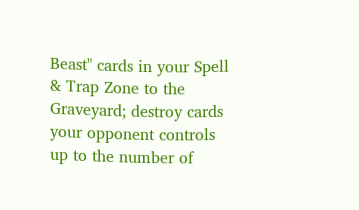Beast" cards in your Spell & Trap Zone to the Graveyard; destroy cards your opponent controls up to the number of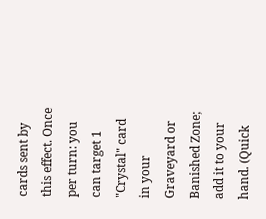cards sent by this effect. Once per turn: you can target 1 "Crystal" card in your Graveyard or Banished Zone; add it to your hand. (Quick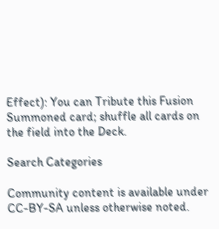Effect): You can Tribute this Fusion Summoned card; shuffle all cards on the field into the Deck.

Search Categories

Community content is available under CC-BY-SA unless otherwise noted.